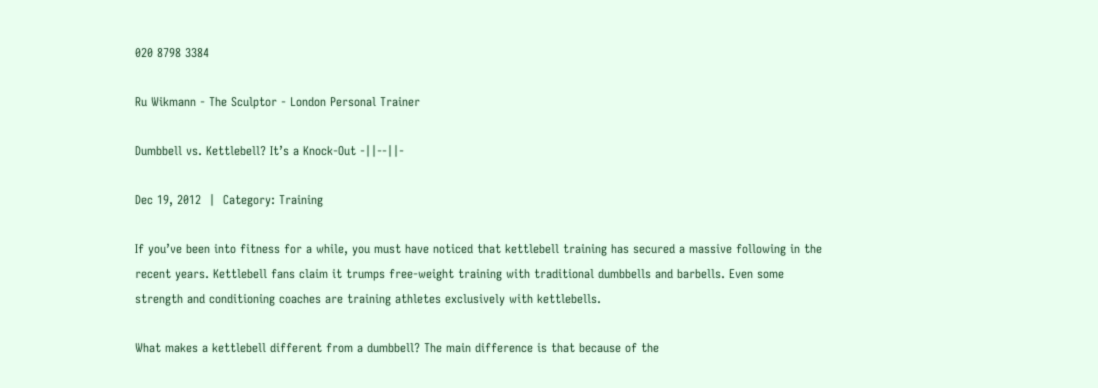020 8798 3384

Ru Wikmann - The Sculptor - London Personal Trainer

Dumbbell vs. Kettlebell? It’s a Knock-Out -||--||-

Dec 19, 2012  |  Category: Training

If you’ve been into fitness for a while, you must have noticed that kettlebell training has secured a massive following in the recent years. Kettlebell fans claim it trumps free-weight training with traditional dumbbells and barbells. Even some strength and conditioning coaches are training athletes exclusively with kettlebells.

What makes a kettlebell different from a dumbbell? The main difference is that because of the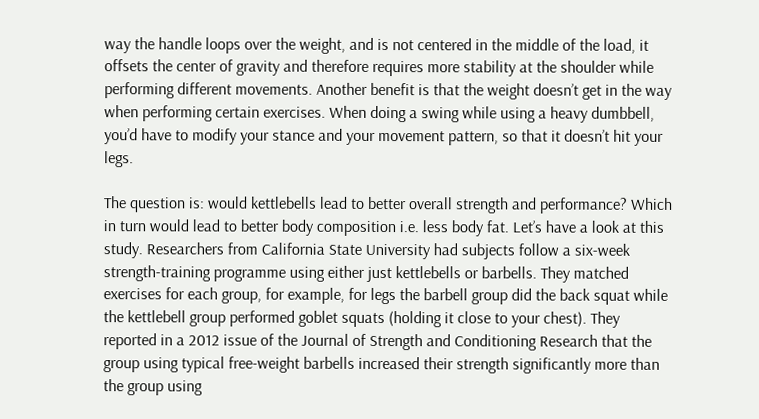way the handle loops over the weight, and is not centered in the middle of the load, it offsets the center of gravity and therefore requires more stability at the shoulder while performing different movements. Another benefit is that the weight doesn’t get in the way when performing certain exercises. When doing a swing while using a heavy dumbbell, you’d have to modify your stance and your movement pattern, so that it doesn’t hit your legs.

The question is: would kettlebells lead to better overall strength and performance? Which in turn would lead to better body composition i.e. less body fat. Let’s have a look at this study. Researchers from California State University had subjects follow a six-week strength-training programme using either just kettlebells or barbells. They matched exercises for each group, for example, for legs the barbell group did the back squat while the kettlebell group performed goblet squats (holding it close to your chest). They reported in a 2012 issue of the Journal of Strength and Conditioning Research that the group using typical free-weight barbells increased their strength significantly more than the group using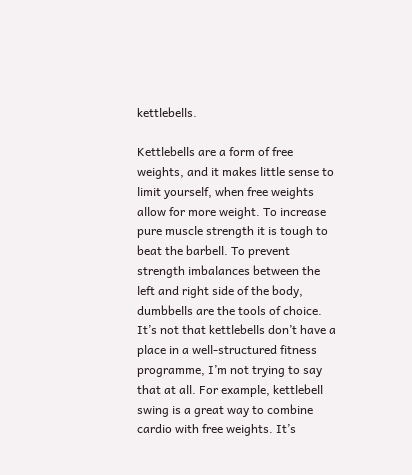kettlebells.

Kettlebells are a form of free weights, and it makes little sense to limit yourself, when free weights allow for more weight. To increase pure muscle strength it is tough to beat the barbell. To prevent strength imbalances between the left and right side of the body, dumbbells are the tools of choice. It’s not that kettlebells don’t have a place in a well-structured fitness programme, I’m not trying to say that at all. For example, kettlebell swing is a great way to combine cardio with free weights. It’s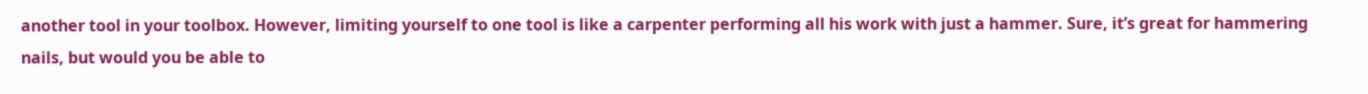another tool in your toolbox. However, limiting yourself to one tool is like a carpenter performing all his work with just a hammer. Sure, it’s great for hammering nails, but would you be able to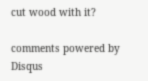cut wood with it?

comments powered by Disqus